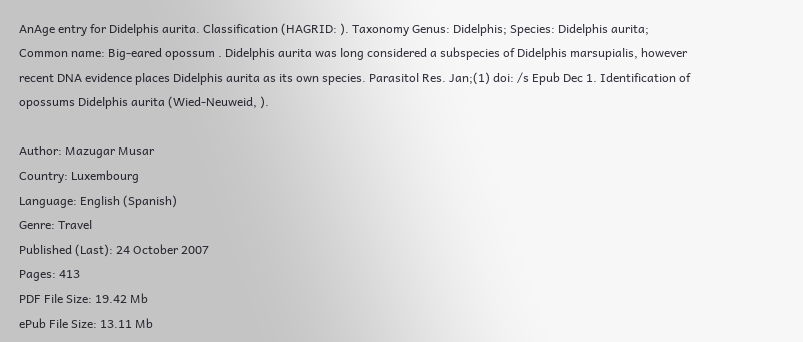AnAge entry for Didelphis aurita. Classification (HAGRID: ). Taxonomy Genus: Didelphis; Species: Didelphis aurita; Common name: Big-eared opossum . Didelphis aurita was long considered a subspecies of Didelphis marsupialis, however recent DNA evidence places Didelphis aurita as its own species. Parasitol Res. Jan;(1) doi: /s Epub Dec 1. Identification of opossums Didelphis aurita (Wied-Neuweid, ).

Author: Mazugar Musar
Country: Luxembourg
Language: English (Spanish)
Genre: Travel
Published (Last): 24 October 2007
Pages: 413
PDF File Size: 19.42 Mb
ePub File Size: 13.11 Mb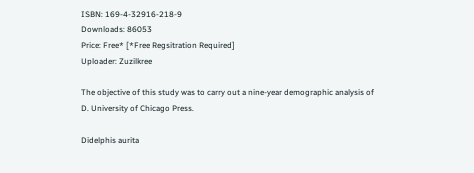ISBN: 169-4-32916-218-9
Downloads: 86053
Price: Free* [*Free Regsitration Required]
Uploader: Zuzilkree

The objective of this study was to carry out a nine-year demographic analysis of D. University of Chicago Press.

Didelphis aurita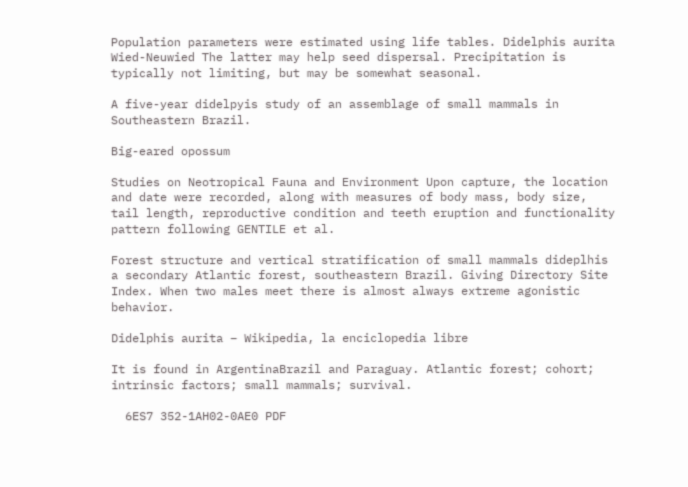Population parameters were estimated using life tables. Didelphis aurita Wied-Neuwied The latter may help seed dispersal. Precipitation is typically not limiting, but may be somewhat seasonal.

A five-year didelpyis study of an assemblage of small mammals in Southeastern Brazil.

Big-eared opossum

Studies on Neotropical Fauna and Environment Upon capture, the location and date were recorded, along with measures of body mass, body size, tail length, reproductive condition and teeth eruption and functionality pattern following GENTILE et al.

Forest structure and vertical stratification of small mammals dideplhis a secondary Atlantic forest, southeastern Brazil. Giving Directory Site Index. When two males meet there is almost always extreme agonistic behavior.

Didelphis aurita – Wikipedia, la enciclopedia libre

It is found in ArgentinaBrazil and Paraguay. Atlantic forest; cohort; intrinsic factors; small mammals; survival.

  6ES7 352-1AH02-0AE0 PDF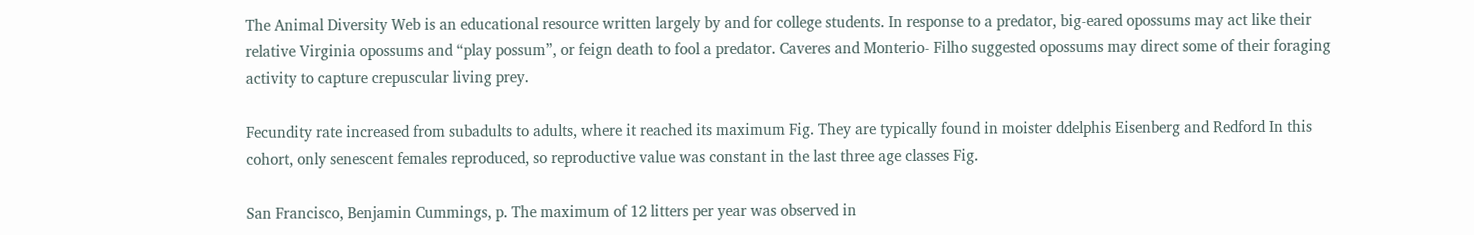The Animal Diversity Web is an educational resource written largely by and for college students. In response to a predator, big-eared opossums may act like their relative Virginia opossums and “play possum”, or feign death to fool a predator. Caveres and Monterio- Filho suggested opossums may direct some of their foraging activity to capture crepuscular living prey.

Fecundity rate increased from subadults to adults, where it reached its maximum Fig. They are typically found in moister ddelphis Eisenberg and Redford In this cohort, only senescent females reproduced, so reproductive value was constant in the last three age classes Fig.

San Francisco, Benjamin Cummings, p. The maximum of 12 litters per year was observed in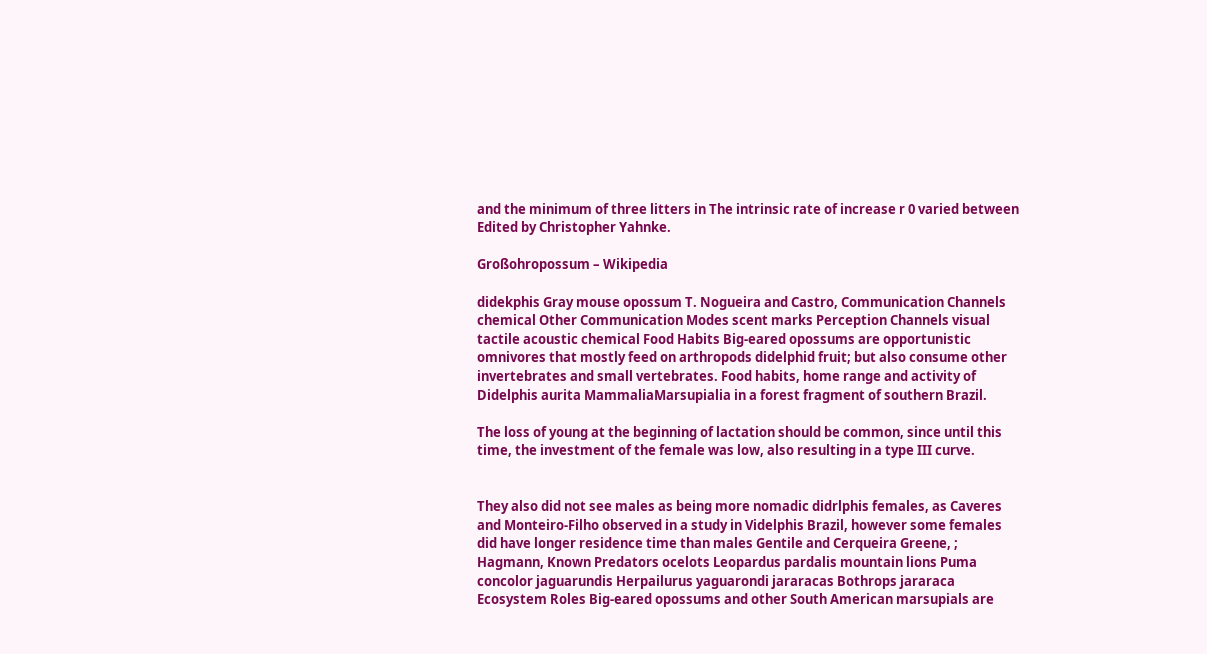and the minimum of three litters in The intrinsic rate of increase r 0 varied between Edited by Christopher Yahnke.

Großohropossum – Wikipedia

didekphis Gray mouse opossum T. Nogueira and Castro, Communication Channels chemical Other Communication Modes scent marks Perception Channels visual tactile acoustic chemical Food Habits Big-eared opossums are opportunistic omnivores that mostly feed on arthropods didelphid fruit; but also consume other invertebrates and small vertebrates. Food habits, home range and activity of Didelphis aurita MammaliaMarsupialia in a forest fragment of southern Brazil.

The loss of young at the beginning of lactation should be common, since until this time, the investment of the female was low, also resulting in a type III curve.


They also did not see males as being more nomadic didrlphis females, as Caveres and Monteiro-Filho observed in a study in Videlphis Brazil, however some females did have longer residence time than males Gentile and Cerqueira Greene, ; Hagmann, Known Predators ocelots Leopardus pardalis mountain lions Puma concolor jaguarundis Herpailurus yaguarondi jararacas Bothrops jararaca Ecosystem Roles Big-eared opossums and other South American marsupials are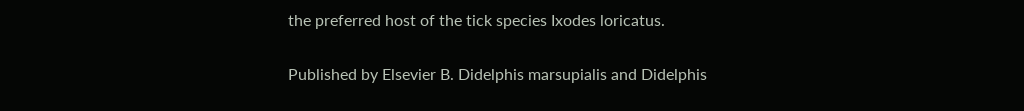the preferred host of the tick species Ixodes loricatus.

Published by Elsevier B. Didelphis marsupialis and Didelphis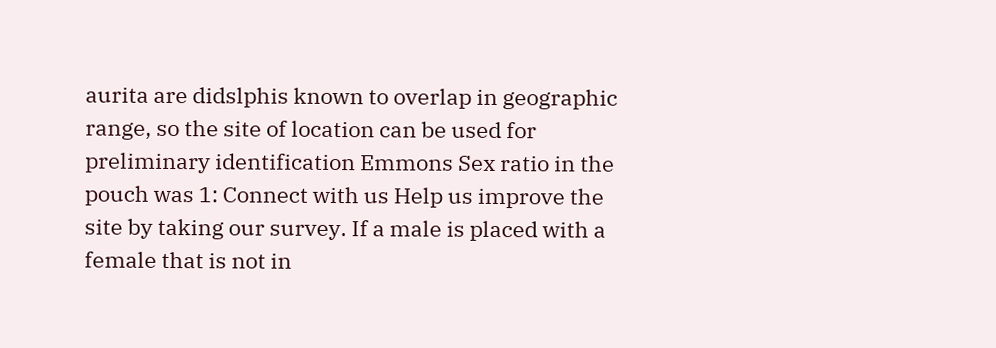aurita are didslphis known to overlap in geographic range, so the site of location can be used for preliminary identification Emmons Sex ratio in the pouch was 1: Connect with us Help us improve the site by taking our survey. If a male is placed with a female that is not in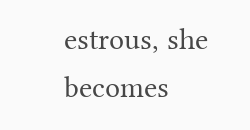estrous, she becomes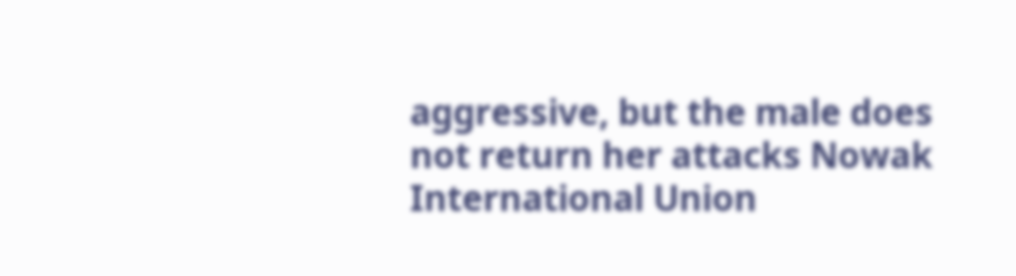aggressive, but the male does not return her attacks Nowak International Union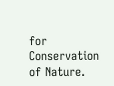for Conservation of Nature.